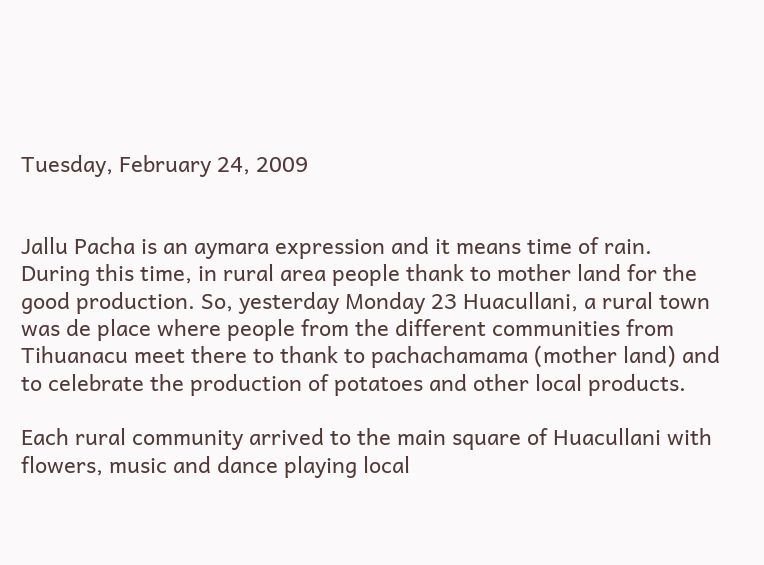Tuesday, February 24, 2009


Jallu Pacha is an aymara expression and it means time of rain. During this time, in rural area people thank to mother land for the good production. So, yesterday Monday 23 Huacullani, a rural town was de place where people from the different communities from Tihuanacu meet there to thank to pachachamama (mother land) and to celebrate the production of potatoes and other local products.

Each rural community arrived to the main square of Huacullani with flowers, music and dance playing local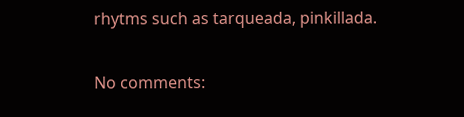rhytms such as tarqueada, pinkillada.

No comments: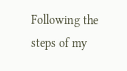Following the steps of my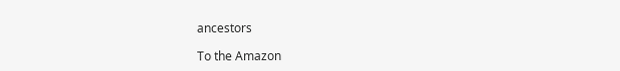ancestors

To the Amazon